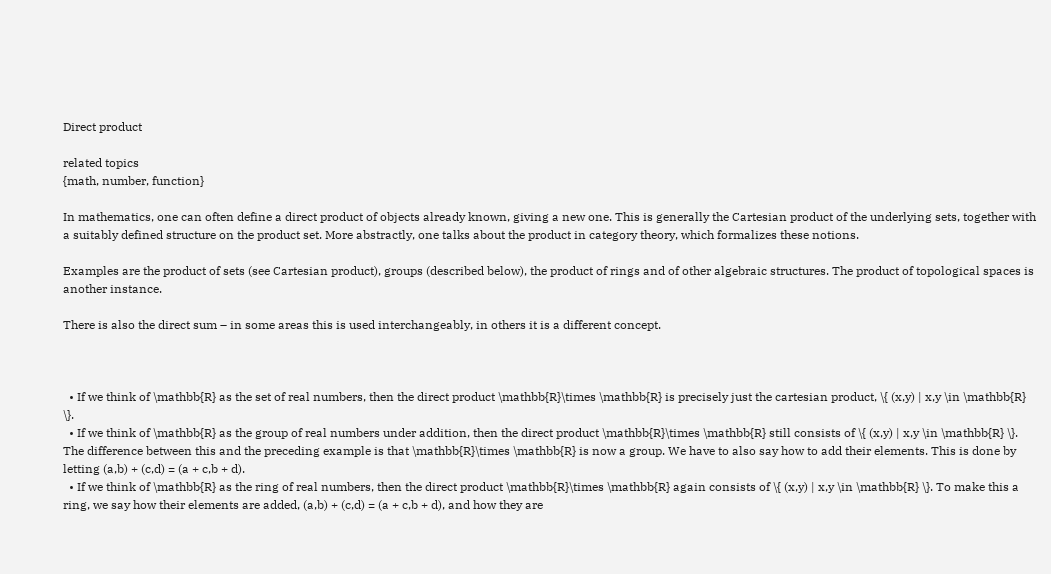Direct product

related topics
{math, number, function}

In mathematics, one can often define a direct product of objects already known, giving a new one. This is generally the Cartesian product of the underlying sets, together with a suitably defined structure on the product set. More abstractly, one talks about the product in category theory, which formalizes these notions.

Examples are the product of sets (see Cartesian product), groups (described below), the product of rings and of other algebraic structures. The product of topological spaces is another instance.

There is also the direct sum – in some areas this is used interchangeably, in others it is a different concept.



  • If we think of \mathbb{R} as the set of real numbers, then the direct product \mathbb{R}\times \mathbb{R} is precisely just the cartesian product, \{ (x,y) | x,y \in \mathbb{R} \}.
  • If we think of \mathbb{R} as the group of real numbers under addition, then the direct product \mathbb{R}\times \mathbb{R} still consists of \{ (x,y) | x,y \in \mathbb{R} \}. The difference between this and the preceding example is that \mathbb{R}\times \mathbb{R} is now a group. We have to also say how to add their elements. This is done by letting (a,b) + (c,d) = (a + c,b + d).
  • If we think of \mathbb{R} as the ring of real numbers, then the direct product \mathbb{R}\times \mathbb{R} again consists of \{ (x,y) | x,y \in \mathbb{R} \}. To make this a ring, we say how their elements are added, (a,b) + (c,d) = (a + c,b + d), and how they are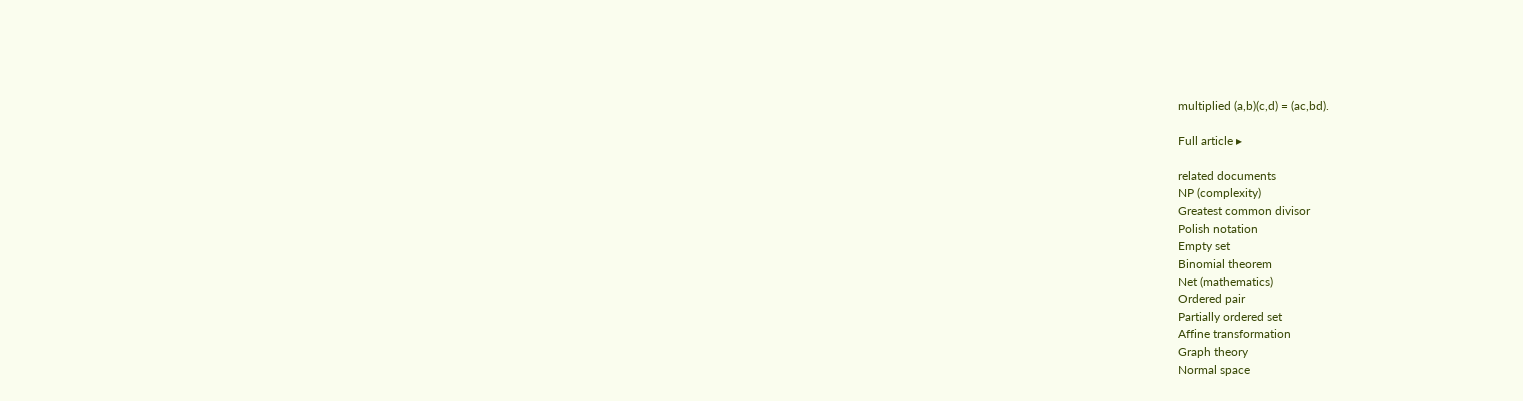multiplied (a,b)(c,d) = (ac,bd).

Full article ▸

related documents
NP (complexity)
Greatest common divisor
Polish notation
Empty set
Binomial theorem
Net (mathematics)
Ordered pair
Partially ordered set
Affine transformation
Graph theory
Normal space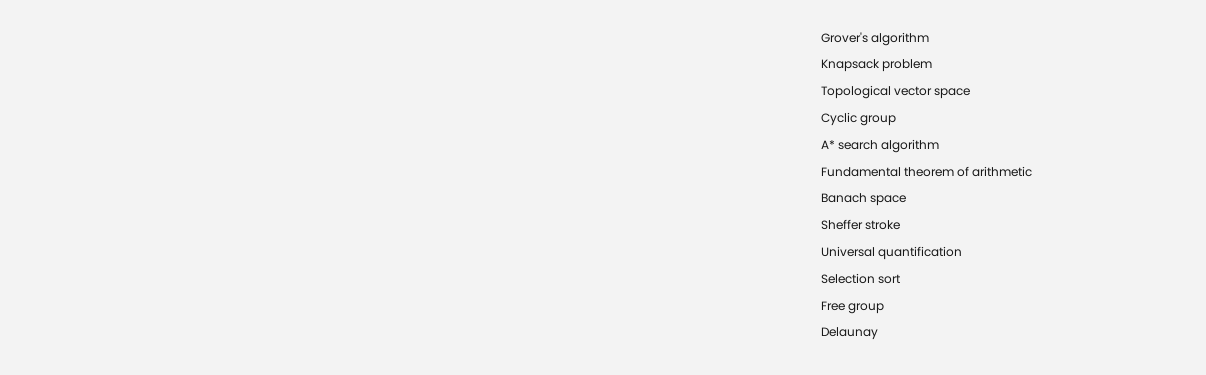Grover's algorithm
Knapsack problem
Topological vector space
Cyclic group
A* search algorithm
Fundamental theorem of arithmetic
Banach space
Sheffer stroke
Universal quantification
Selection sort
Free group
Delaunay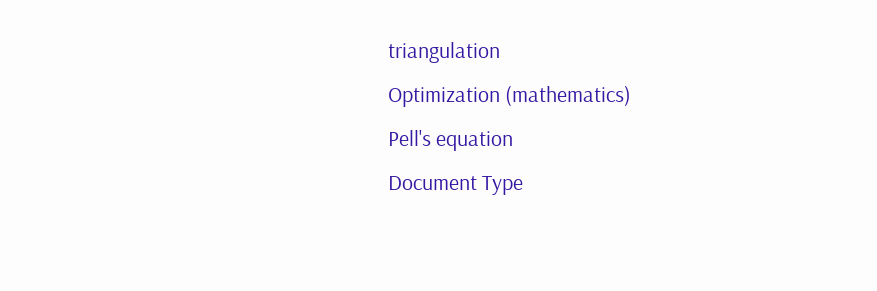triangulation
Optimization (mathematics)
Pell's equation
Document Type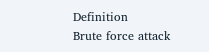Definition
Brute force attack